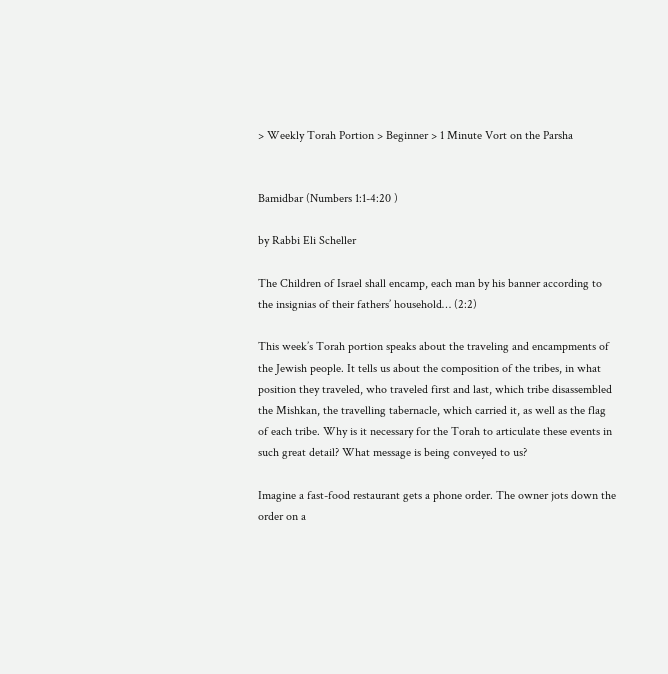> Weekly Torah Portion > Beginner > 1 Minute Vort on the Parsha


Bamidbar (Numbers 1:1-4:20 )

by Rabbi Eli Scheller

The Children of Israel shall encamp, each man by his banner according to the insignias of their fathers’ household… (2:2)

This week’s Torah portion speaks about the traveling and encampments of the Jewish people. It tells us about the composition of the tribes, in what position they traveled, who traveled first and last, which tribe disassembled the Mishkan, the travelling tabernacle, which carried it, as well as the flag of each tribe. Why is it necessary for the Torah to articulate these events in such great detail? What message is being conveyed to us?

Imagine a fast-food restaurant gets a phone order. The owner jots down the order on a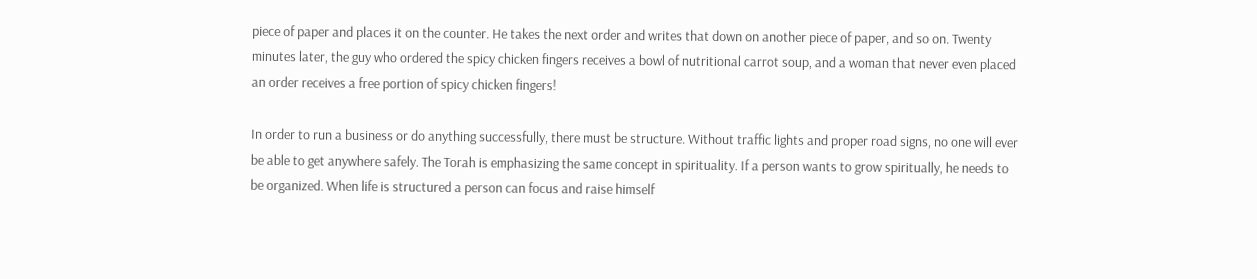piece of paper and places it on the counter. He takes the next order and writes that down on another piece of paper, and so on. Twenty minutes later, the guy who ordered the spicy chicken fingers receives a bowl of nutritional carrot soup, and a woman that never even placed an order receives a free portion of spicy chicken fingers!

In order to run a business or do anything successfully, there must be structure. Without traffic lights and proper road signs, no one will ever be able to get anywhere safely. The Torah is emphasizing the same concept in spirituality. If a person wants to grow spiritually, he needs to be organized. When life is structured a person can focus and raise himself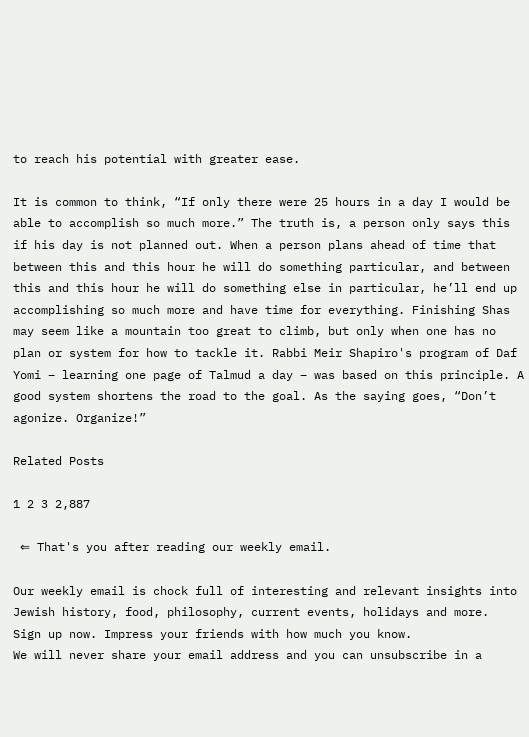to reach his potential with greater ease.

It is common to think, “If only there were 25 hours in a day I would be able to accomplish so much more.” The truth is, a person only says this if his day is not planned out. When a person plans ahead of time that between this and this hour he will do something particular, and between this and this hour he will do something else in particular, he’ll end up accomplishing so much more and have time for everything. Finishing Shas may seem like a mountain too great to climb, but only when one has no plan or system for how to tackle it. Rabbi Meir Shapiro's program of Daf Yomi – learning one page of Talmud a day – was based on this principle. A good system shortens the road to the goal. As the saying goes, “Don’t agonize. Organize!”

Related Posts

1 2 3 2,887

 ⇐ That's you after reading our weekly email.

Our weekly email is chock full of interesting and relevant insights into Jewish history, food, philosophy, current events, holidays and more.
Sign up now. Impress your friends with how much you know.
We will never share your email address and you can unsubscribe in a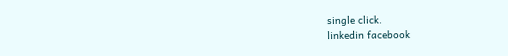single click.
linkedin facebook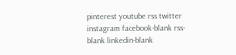pinterest youtube rss twitter instagram facebook-blank rss-blank linkedin-blank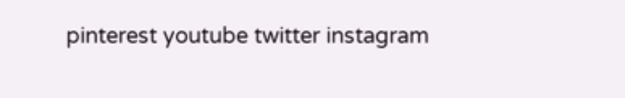pinterest youtube twitter instagram